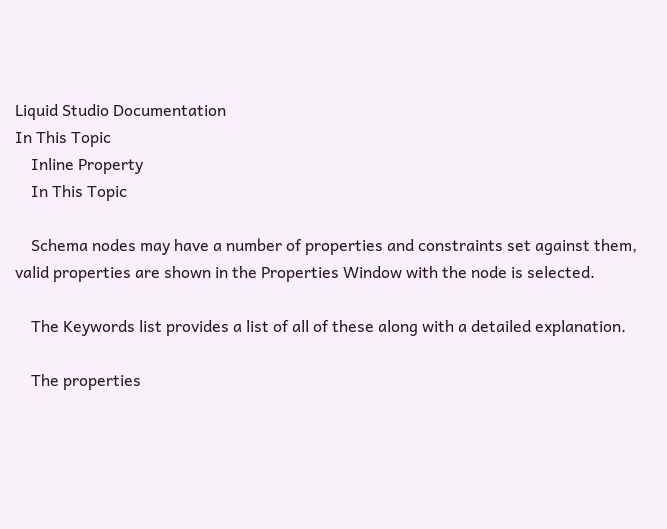Liquid Studio Documentation
In This Topic
    Inline Property
    In This Topic

    Schema nodes may have a number of properties and constraints set against them, valid properties are shown in the Properties Window with the node is selected.

    The Keywords list provides a list of all of these along with a detailed explanation.

    The properties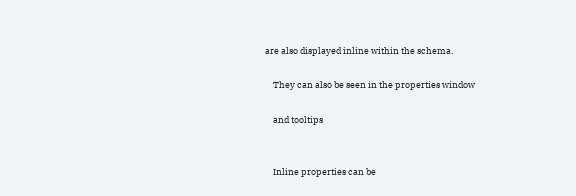are also displayed inline within the schema.

    They can also be seen in the properties window

    and tooltips


    Inline properties can be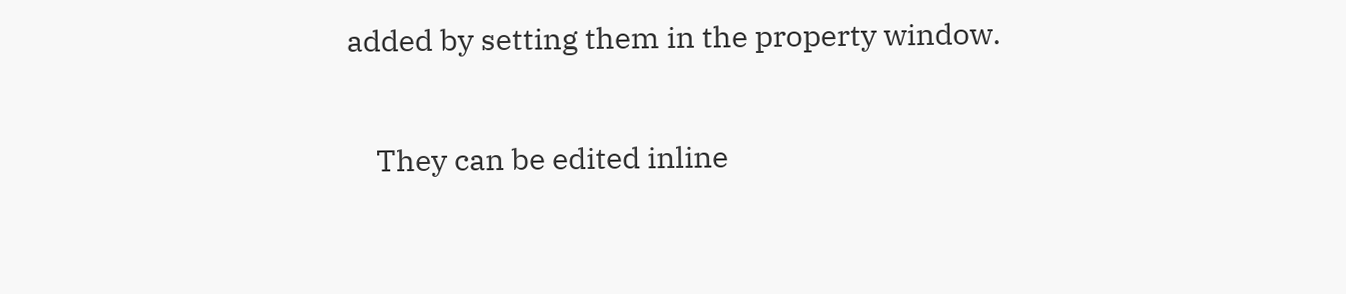added by setting them in the property window.

    They can be edited inline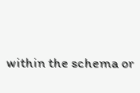within the schema or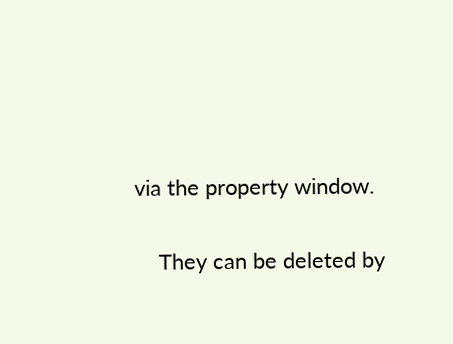via the property window.

    They can be deleted by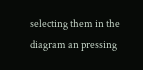selecting them in the diagram an pressing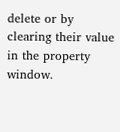delete or by clearing their value in the property window.